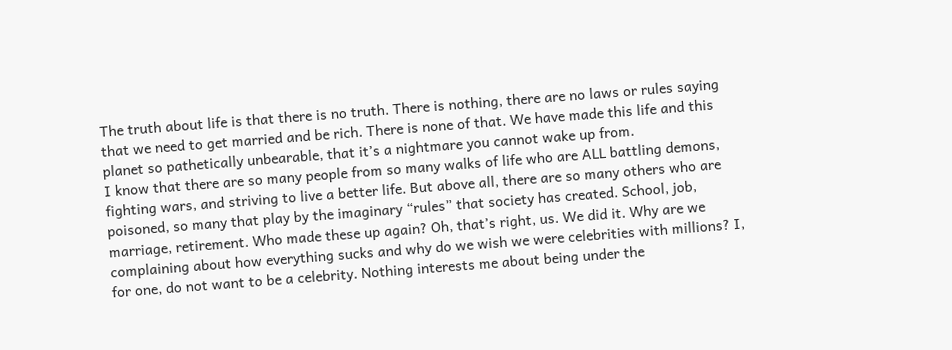The truth about life is that there is no truth. There is nothing, there are no laws or rules saying that we need to get married and be rich. There is none of that. We have made this life and this planet so pathetically unbearable, that it’s a nightmare you cannot wake up from.
I know that there are so many people from so many walks of life who are ALL battling demons, fighting wars, and striving to live a better life. But above all, there are so many others who are poisoned, so many that play by the imaginary “rules” that society has created. School, job, marriage, retirement. Who made these up again? Oh, that’s right, us. We did it. Why are we complaining about how everything sucks and why do we wish we were celebrities with millions? I, for one, do not want to be a celebrity. Nothing interests me about being under the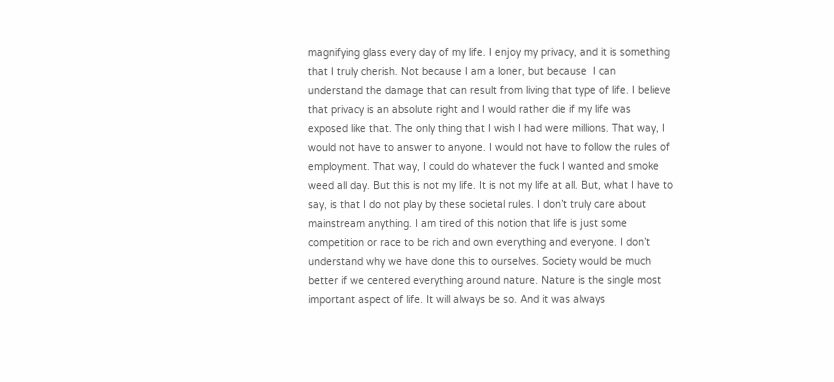magnifying glass every day of my life. I enjoy my privacy, and it is something that I truly cherish. Not because I am a loner, but because  I can understand the damage that can result from living that type of life. I believe that privacy is an absolute right and I would rather die if my life was exposed like that. The only thing that I wish I had were millions. That way, I would not have to answer to anyone. I would not have to follow the rules of employment. That way, I could do whatever the fuck I wanted and smoke weed all day. But this is not my life. It is not my life at all. But, what I have to say, is that I do not play by these societal rules. I don’t truly care about mainstream anything. I am tired of this notion that life is just some competition or race to be rich and own everything and everyone. I don’t understand why we have done this to ourselves. Society would be much better if we centered everything around nature. Nature is the single most important aspect of life. It will always be so. And it was always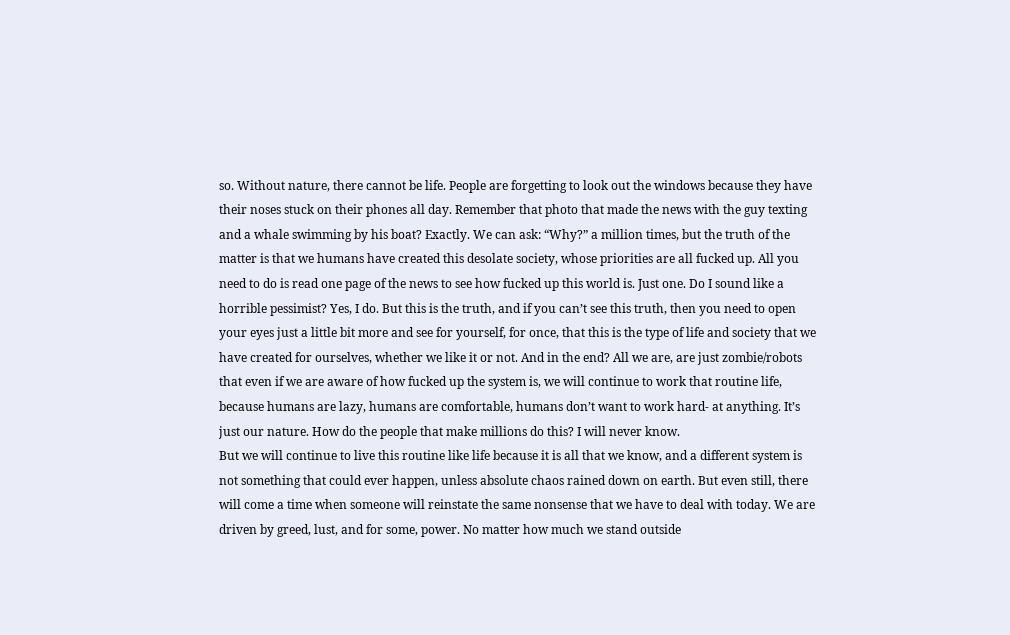so. Without nature, there cannot be life. People are forgetting to look out the windows because they have their noses stuck on their phones all day. Remember that photo that made the news with the guy texting and a whale swimming by his boat? Exactly. We can ask: “Why?” a million times, but the truth of the matter is that we humans have created this desolate society, whose priorities are all fucked up. All you need to do is read one page of the news to see how fucked up this world is. Just one. Do I sound like a horrible pessimist? Yes, I do. But this is the truth, and if you can’t see this truth, then you need to open your eyes just a little bit more and see for yourself, for once, that this is the type of life and society that we have created for ourselves, whether we like it or not. And in the end? All we are, are just zombie/robots that even if we are aware of how fucked up the system is, we will continue to work that routine life, because humans are lazy, humans are comfortable, humans don’t want to work hard- at anything. It’s just our nature. How do the people that make millions do this? I will never know.
But we will continue to live this routine like life because it is all that we know, and a different system is not something that could ever happen, unless absolute chaos rained down on earth. But even still, there will come a time when someone will reinstate the same nonsense that we have to deal with today. We are driven by greed, lust, and for some, power. No matter how much we stand outside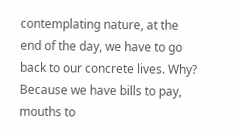contemplating nature, at the end of the day, we have to go back to our concrete lives. Why? Because we have bills to pay, mouths to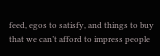feed, egos to satisfy, and things to buy that we can’t afford to impress people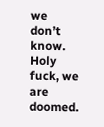we don’t know. Holy fuck, we are doomed.